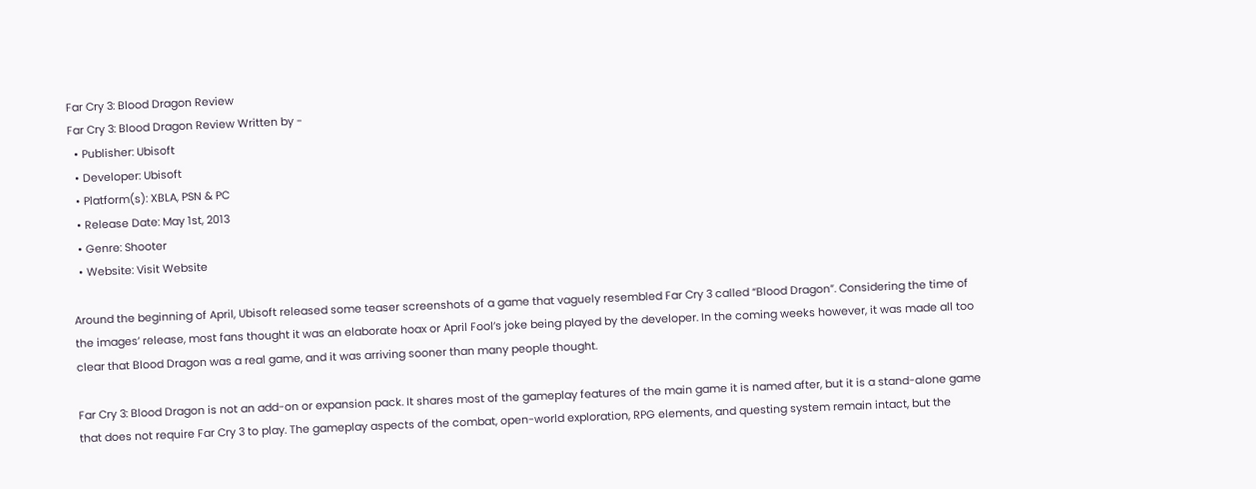Far Cry 3: Blood Dragon Review
Far Cry 3: Blood Dragon Review Written by -
  • Publisher: Ubisoft
  • Developer: Ubisoft
  • Platform(s): XBLA, PSN & PC
  • Release Date: May 1st, 2013
  • Genre: Shooter
  • Website: Visit Website

Around the beginning of April, Ubisoft released some teaser screenshots of a game that vaguely resembled Far Cry 3 called “Blood Dragon”. Considering the time of the images’ release, most fans thought it was an elaborate hoax or April Fool’s joke being played by the developer. In the coming weeks however, it was made all too clear that Blood Dragon was a real game, and it was arriving sooner than many people thought.

Far Cry 3: Blood Dragon is not an add-on or expansion pack. It shares most of the gameplay features of the main game it is named after, but it is a stand-alone game that does not require Far Cry 3 to play. The gameplay aspects of the combat, open-world exploration, RPG elements, and questing system remain intact, but the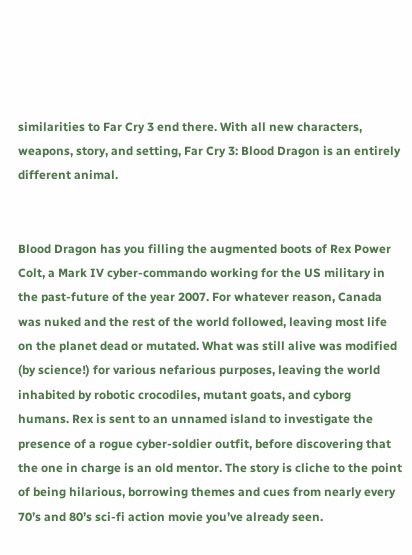similarities to Far Cry 3 end there. With all new characters, weapons, story, and setting, Far Cry 3: Blood Dragon is an entirely different animal.


Blood Dragon has you filling the augmented boots of Rex Power Colt, a Mark IV cyber-commando working for the US military in the past-future of the year 2007. For whatever reason, Canada was nuked and the rest of the world followed, leaving most life on the planet dead or mutated. What was still alive was modified (by science!) for various nefarious purposes, leaving the world inhabited by robotic crocodiles, mutant goats, and cyborg humans. Rex is sent to an unnamed island to investigate the presence of a rogue cyber-soldier outfit, before discovering that the one in charge is an old mentor. The story is cliche to the point of being hilarious, borrowing themes and cues from nearly every 70’s and 80’s sci-fi action movie you’ve already seen.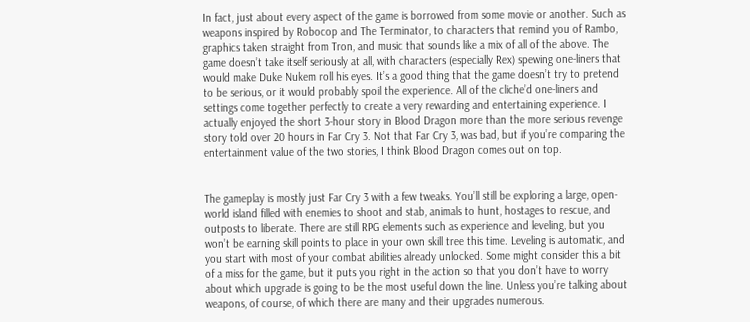In fact, just about every aspect of the game is borrowed from some movie or another. Such as weapons inspired by Robocop and The Terminator, to characters that remind you of Rambo, graphics taken straight from Tron, and music that sounds like a mix of all of the above. The game doesn’t take itself seriously at all, with characters (especially Rex) spewing one-liners that would make Duke Nukem roll his eyes. It’s a good thing that the game doesn’t try to pretend to be serious, or it would probably spoil the experience. All of the cliche’d one-liners and settings come together perfectly to create a very rewarding and entertaining experience. I actually enjoyed the short 3-hour story in Blood Dragon more than the more serious revenge story told over 20 hours in Far Cry 3. Not that Far Cry 3, was bad, but if you’re comparing the entertainment value of the two stories, I think Blood Dragon comes out on top.


The gameplay is mostly just Far Cry 3 with a few tweaks. You’ll still be exploring a large, open-world island filled with enemies to shoot and stab, animals to hunt, hostages to rescue, and outposts to liberate. There are still RPG elements such as experience and leveling, but you won’t be earning skill points to place in your own skill tree this time. Leveling is automatic, and you start with most of your combat abilities already unlocked. Some might consider this a bit of a miss for the game, but it puts you right in the action so that you don’t have to worry about which upgrade is going to be the most useful down the line. Unless you’re talking about weapons, of course, of which there are many and their upgrades numerous.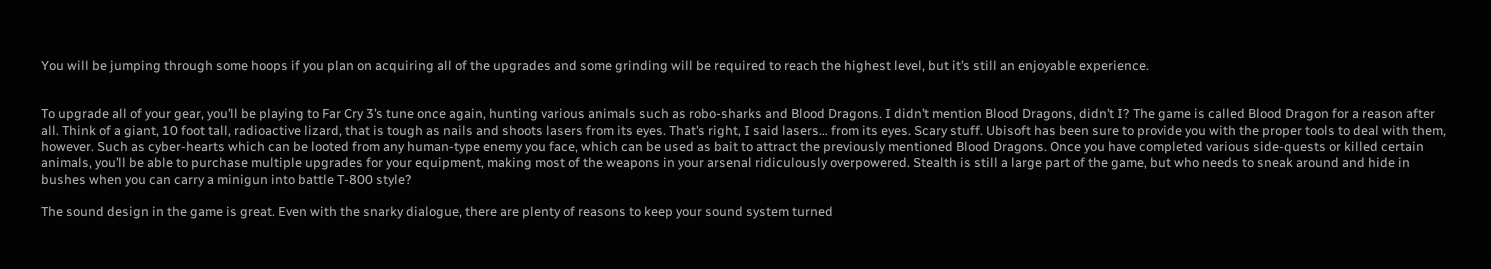You will be jumping through some hoops if you plan on acquiring all of the upgrades and some grinding will be required to reach the highest level, but it’s still an enjoyable experience.


To upgrade all of your gear, you’ll be playing to Far Cry 3’s tune once again, hunting various animals such as robo-sharks and Blood Dragons. I didn’t mention Blood Dragons, didn’t I? The game is called Blood Dragon for a reason after all. Think of a giant, 10 foot tall, radioactive lizard, that is tough as nails and shoots lasers from its eyes. That’s right, I said lasers… from its eyes. Scary stuff. Ubisoft has been sure to provide you with the proper tools to deal with them, however. Such as cyber-hearts which can be looted from any human-type enemy you face, which can be used as bait to attract the previously mentioned Blood Dragons. Once you have completed various side-quests or killed certain animals, you’ll be able to purchase multiple upgrades for your equipment, making most of the weapons in your arsenal ridiculously overpowered. Stealth is still a large part of the game, but who needs to sneak around and hide in bushes when you can carry a minigun into battle T-800 style?

The sound design in the game is great. Even with the snarky dialogue, there are plenty of reasons to keep your sound system turned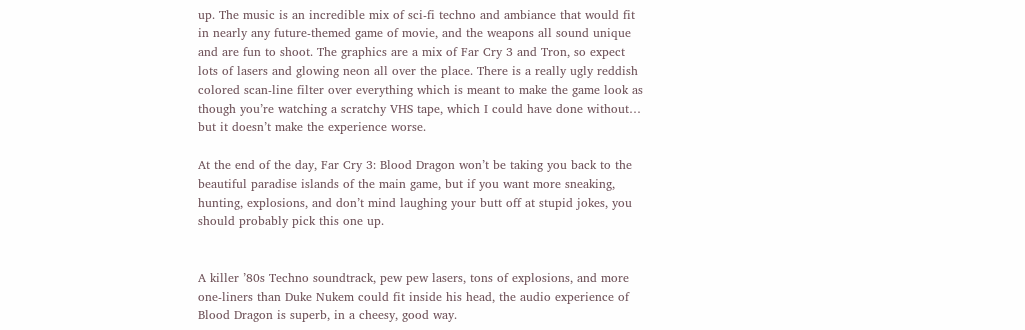up. The music is an incredible mix of sci-fi techno and ambiance that would fit in nearly any future-themed game of movie, and the weapons all sound unique and are fun to shoot. The graphics are a mix of Far Cry 3 and Tron, so expect lots of lasers and glowing neon all over the place. There is a really ugly reddish colored scan-line filter over everything which is meant to make the game look as though you’re watching a scratchy VHS tape, which I could have done without… but it doesn’t make the experience worse.

At the end of the day, Far Cry 3: Blood Dragon won’t be taking you back to the beautiful paradise islands of the main game, but if you want more sneaking, hunting, explosions, and don’t mind laughing your butt off at stupid jokes, you should probably pick this one up.


A killer ’80s Techno soundtrack, pew pew lasers, tons of explosions, and more one-liners than Duke Nukem could fit inside his head, the audio experience of Blood Dragon is superb, in a cheesy, good way.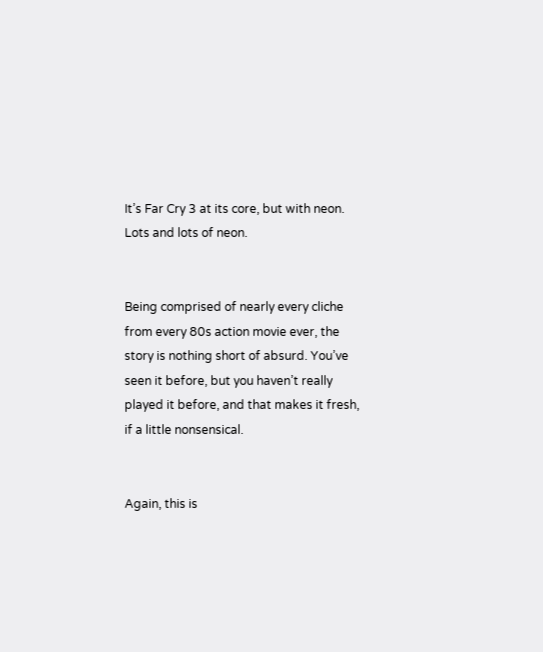It’s Far Cry 3 at its core, but with neon. Lots and lots of neon.


Being comprised of nearly every cliche from every 80s action movie ever, the story is nothing short of absurd. You’ve seen it before, but you haven’t really played it before, and that makes it fresh, if a little nonsensical.


Again, this is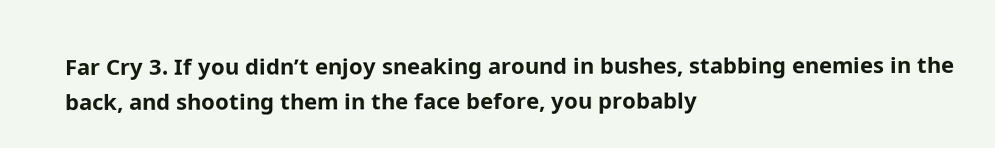Far Cry 3. If you didn’t enjoy sneaking around in bushes, stabbing enemies in the back, and shooting them in the face before, you probably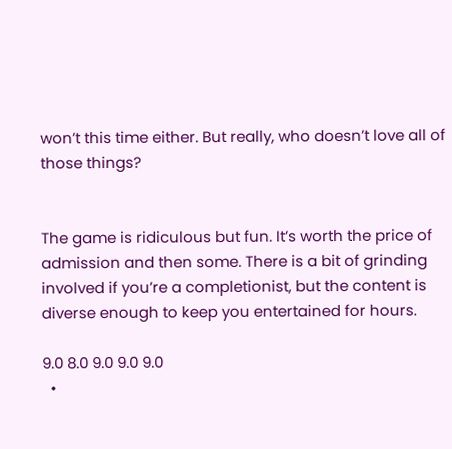won’t this time either. But really, who doesn’t love all of those things?


The game is ridiculous but fun. It’s worth the price of admission and then some. There is a bit of grinding involved if you’re a completionist, but the content is diverse enough to keep you entertained for hours.

9.0 8.0 9.0 9.0 9.0
  •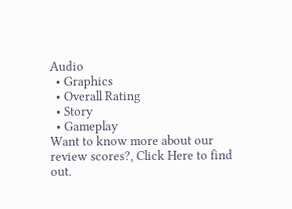Audio
  • Graphics
  • Overall Rating
  • Story
  • Gameplay
Want to know more about our review scores?, Click Here to find out.